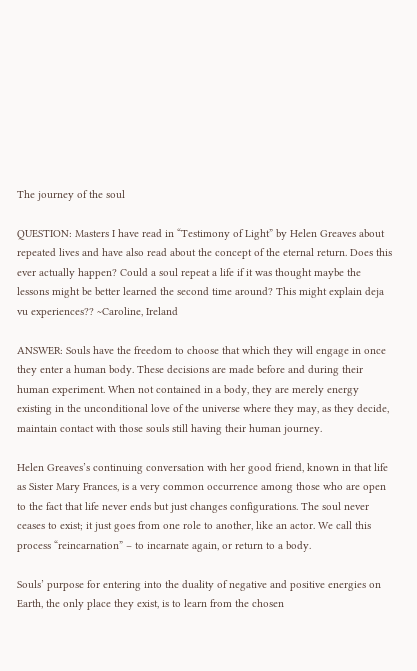The journey of the soul

QUESTION: Masters I have read in “Testimony of Light” by Helen Greaves about repeated lives and have also read about the concept of the eternal return. Does this ever actually happen? Could a soul repeat a life if it was thought maybe the lessons might be better learned the second time around? This might explain deja vu experiences?? ~Caroline, Ireland

ANSWER: Souls have the freedom to choose that which they will engage in once they enter a human body. These decisions are made before and during their human experiment. When not contained in a body, they are merely energy existing in the unconditional love of the universe where they may, as they decide, maintain contact with those souls still having their human journey.

Helen Greaves’s continuing conversation with her good friend, known in that life as Sister Mary Frances, is a very common occurrence among those who are open to the fact that life never ends but just changes configurations. The soul never ceases to exist; it just goes from one role to another, like an actor. We call this process “reincarnation” – to incarnate again, or return to a body.

Souls’ purpose for entering into the duality of negative and positive energies on Earth, the only place they exist, is to learn from the chosen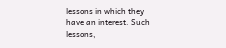lessons in which they have an interest. Such lessons,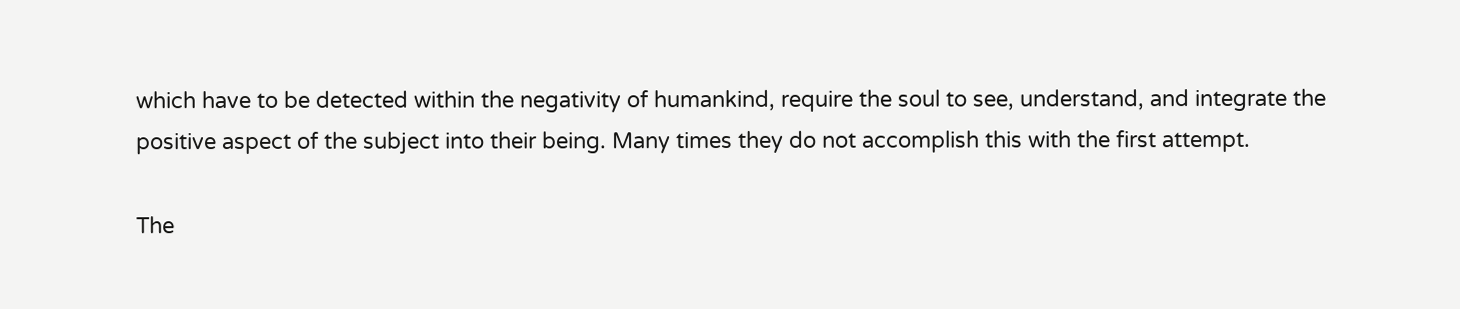which have to be detected within the negativity of humankind, require the soul to see, understand, and integrate the positive aspect of the subject into their being. Many times they do not accomplish this with the first attempt.

The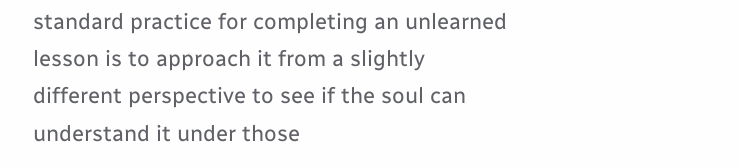standard practice for completing an unlearned lesson is to approach it from a slightly different perspective to see if the soul can understand it under those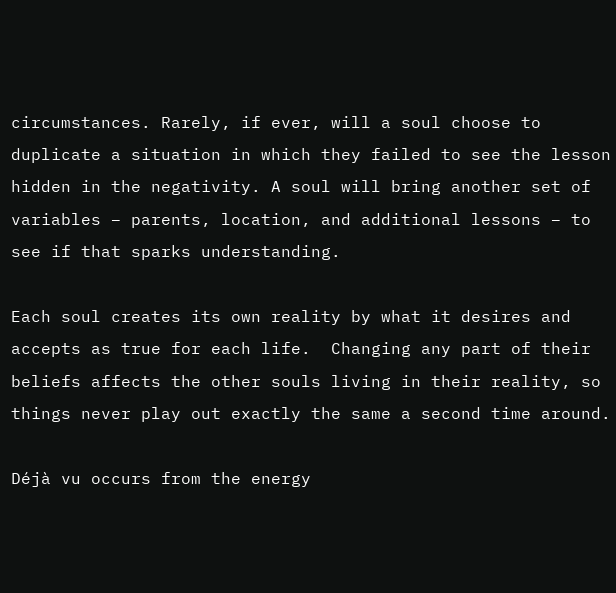circumstances. Rarely, if ever, will a soul choose to duplicate a situation in which they failed to see the lesson hidden in the negativity. A soul will bring another set of variables – parents, location, and additional lessons – to see if that sparks understanding.

Each soul creates its own reality by what it desires and accepts as true for each life.  Changing any part of their beliefs affects the other souls living in their reality, so things never play out exactly the same a second time around.

Déjà vu occurs from the energy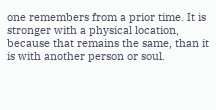one remembers from a prior time. It is stronger with a physical location, because that remains the same, than it is with another person or soul.